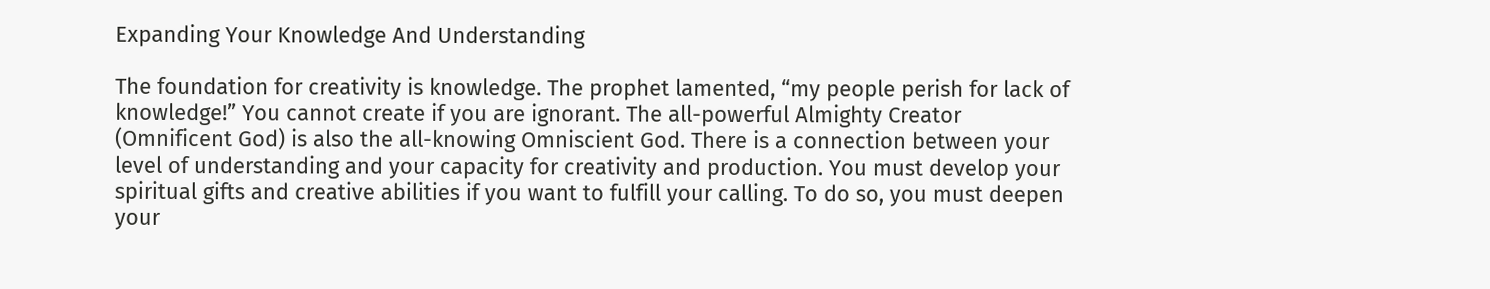Expanding Your Knowledge And Understanding

The foundation for creativity is knowledge. The prophet lamented, “my people perish for lack of knowledge!” You cannot create if you are ignorant. The all-powerful Almighty Creator (Omnificent God) is also the all-knowing Omniscient God. There is a connection between your level of understanding and your capacity for creativity and production. You must develop your spiritual gifts and creative abilities if you want to fulfill your calling. To do so, you must deepen your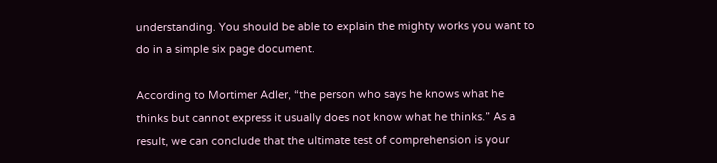understanding. You should be able to explain the mighty works you want to do in a simple six page document.

According to Mortimer Adler, “the person who says he knows what he thinks but cannot express it usually does not know what he thinks.” As a result, we can conclude that the ultimate test of comprehension is your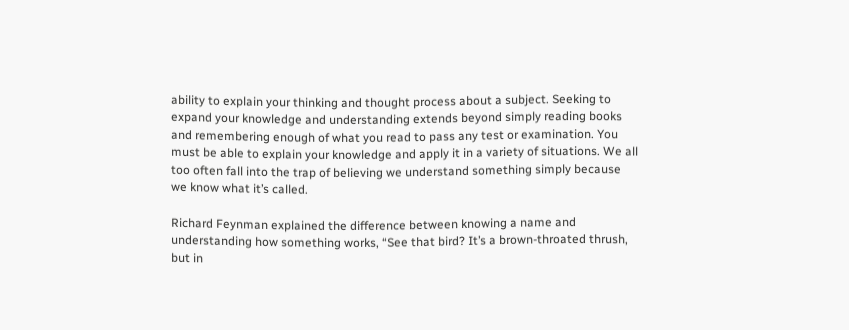ability to explain your thinking and thought process about a subject. Seeking to expand your knowledge and understanding extends beyond simply reading books and remembering enough of what you read to pass any test or examination. You must be able to explain your knowledge and apply it in a variety of situations. We all too often fall into the trap of believing we understand something simply because we know what it’s called.

Richard Feynman explained the difference between knowing a name and understanding how something works, “See that bird? It’s a brown-throated thrush, but in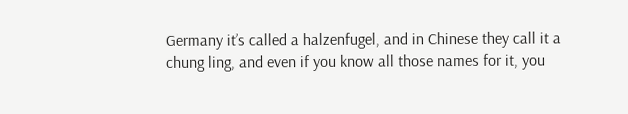Germany it’s called a halzenfugel, and in Chinese they call it a chung ling, and even if you know all those names for it, you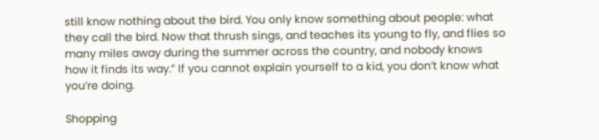still know nothing about the bird. You only know something about people: what they call the bird. Now that thrush sings, and teaches its young to fly, and flies so many miles away during the summer across the country, and nobody knows how it finds its way.” If you cannot explain yourself to a kid, you don’t know what you’re doing.

Shopping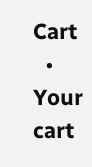Cart
  • Your cart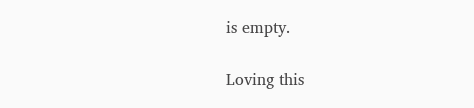is empty.

Loving this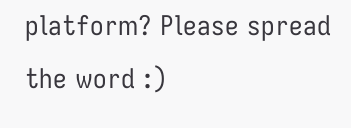platform? Please spread the word :)